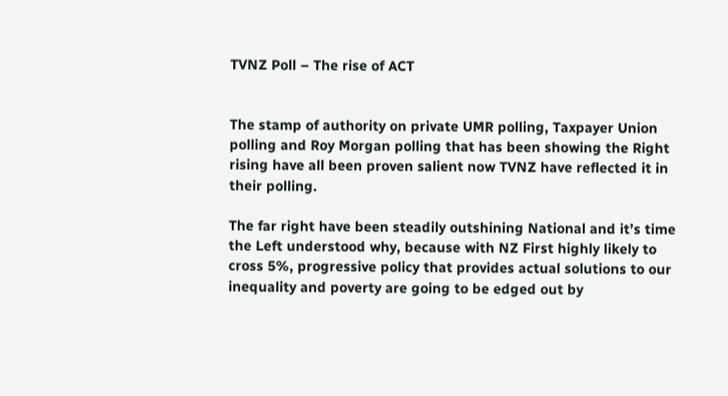TVNZ Poll – The rise of ACT


The stamp of authority on private UMR polling, Taxpayer Union polling and Roy Morgan polling that has been showing the Right rising have all been proven salient now TVNZ have reflected it in their polling.

The far right have been steadily outshining National and it’s time the Left understood why, because with NZ First highly likely to cross 5%, progressive policy that provides actual solutions to our inequality and poverty are going to be edged out by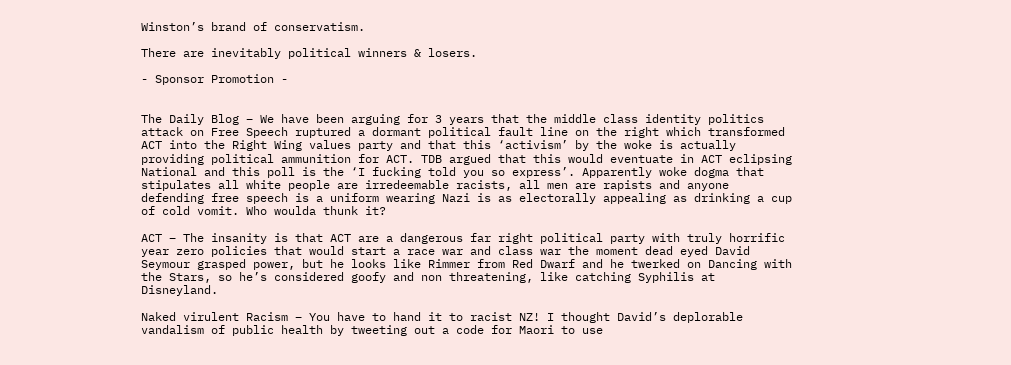Winston’s brand of conservatism.

There are inevitably political winners & losers.

- Sponsor Promotion -


The Daily Blog – We have been arguing for 3 years that the middle class identity politics attack on Free Speech ruptured a dormant political fault line on the right which transformed ACT into the Right Wing values party and that this ‘activism’ by the woke is actually providing political ammunition for ACT. TDB argued that this would eventuate in ACT eclipsing National and this poll is the ‘I fucking told you so express’. Apparently woke dogma that stipulates all white people are irredeemable racists, all men are rapists and anyone defending free speech is a uniform wearing Nazi is as electorally appealing as drinking a cup of cold vomit. Who woulda thunk it?

ACT – The insanity is that ACT are a dangerous far right political party with truly horrific year zero policies that would start a race war and class war the moment dead eyed David Seymour grasped power, but he looks like Rimmer from Red Dwarf and he twerked on Dancing with the Stars, so he’s considered goofy and non threatening, like catching Syphilis at Disneyland.

Naked virulent Racism – You have to hand it to racist NZ! I thought David’s deplorable vandalism of public health by tweeting out a code for Maori to use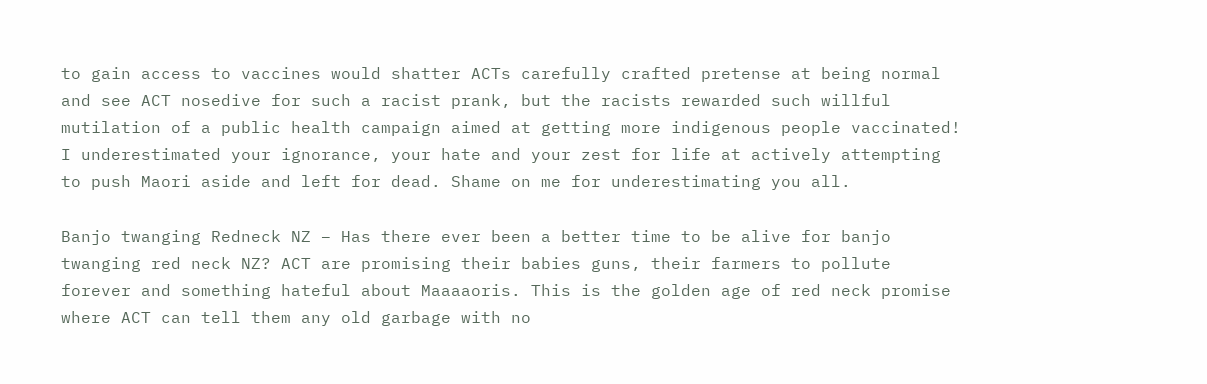to gain access to vaccines would shatter ACTs carefully crafted pretense at being normal and see ACT nosedive for such a racist prank, but the racists rewarded such willful mutilation of a public health campaign aimed at getting more indigenous people vaccinated! I underestimated your ignorance, your hate and your zest for life at actively attempting to push Maori aside and left for dead. Shame on me for underestimating you all.

Banjo twanging Redneck NZ – Has there ever been a better time to be alive for banjo twanging red neck NZ? ACT are promising their babies guns, their farmers to pollute forever and something hateful about Maaaaoris. This is the golden age of red neck promise where ACT can tell them any old garbage with no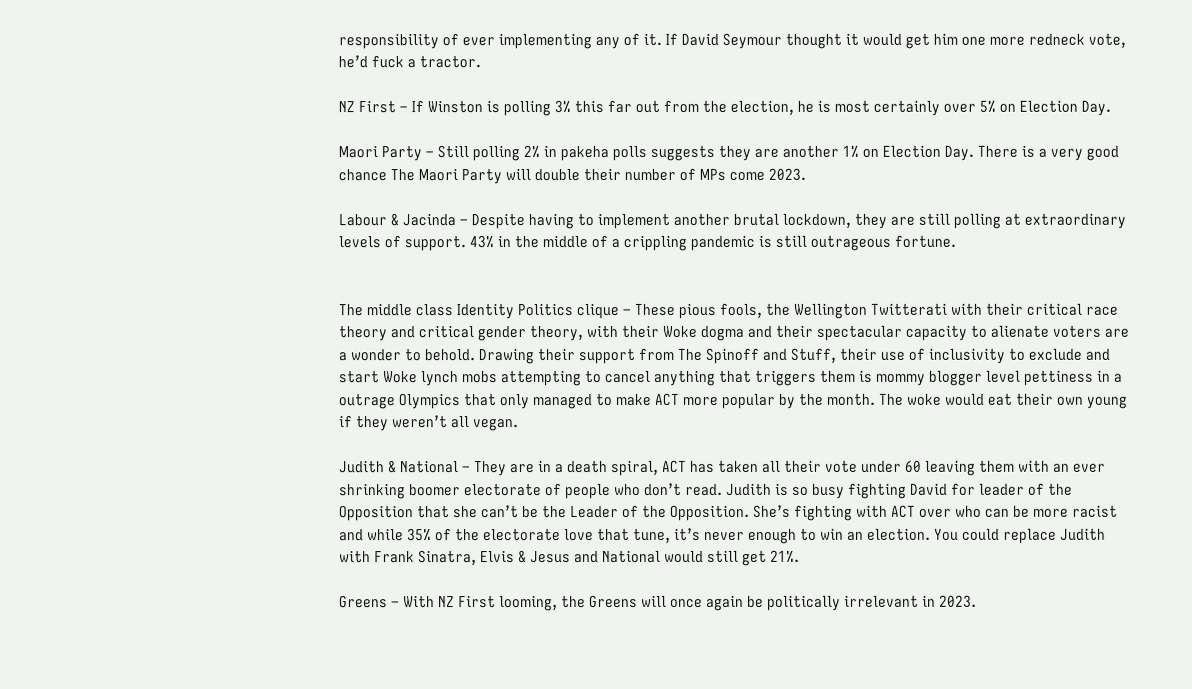responsibility of ever implementing any of it. If David Seymour thought it would get him one more redneck vote, he’d fuck a tractor.

NZ First – If Winston is polling 3% this far out from the election, he is most certainly over 5% on Election Day.

Maori Party – Still polling 2% in pakeha polls suggests they are another 1% on Election Day. There is a very good chance The Maori Party will double their number of MPs come 2023.

Labour & Jacinda – Despite having to implement another brutal lockdown, they are still polling at extraordinary levels of support. 43% in the middle of a crippling pandemic is still outrageous fortune.


The middle class Identity Politics clique – These pious fools, the Wellington Twitterati with their critical race theory and critical gender theory, with their Woke dogma and their spectacular capacity to alienate voters are a wonder to behold. Drawing their support from The Spinoff and Stuff, their use of inclusivity to exclude and start Woke lynch mobs attempting to cancel anything that triggers them is mommy blogger level pettiness in a outrage Olympics that only managed to make ACT more popular by the month. The woke would eat their own young if they weren’t all vegan.

Judith & National – They are in a death spiral, ACT has taken all their vote under 60 leaving them with an ever shrinking boomer electorate of people who don’t read. Judith is so busy fighting David for leader of the Opposition that she can’t be the Leader of the Opposition. She’s fighting with ACT over who can be more racist and while 35% of the electorate love that tune, it’s never enough to win an election. You could replace Judith with Frank Sinatra, Elvis & Jesus and National would still get 21%.

Greens – With NZ First looming, the Greens will once again be politically irrelevant in 2023.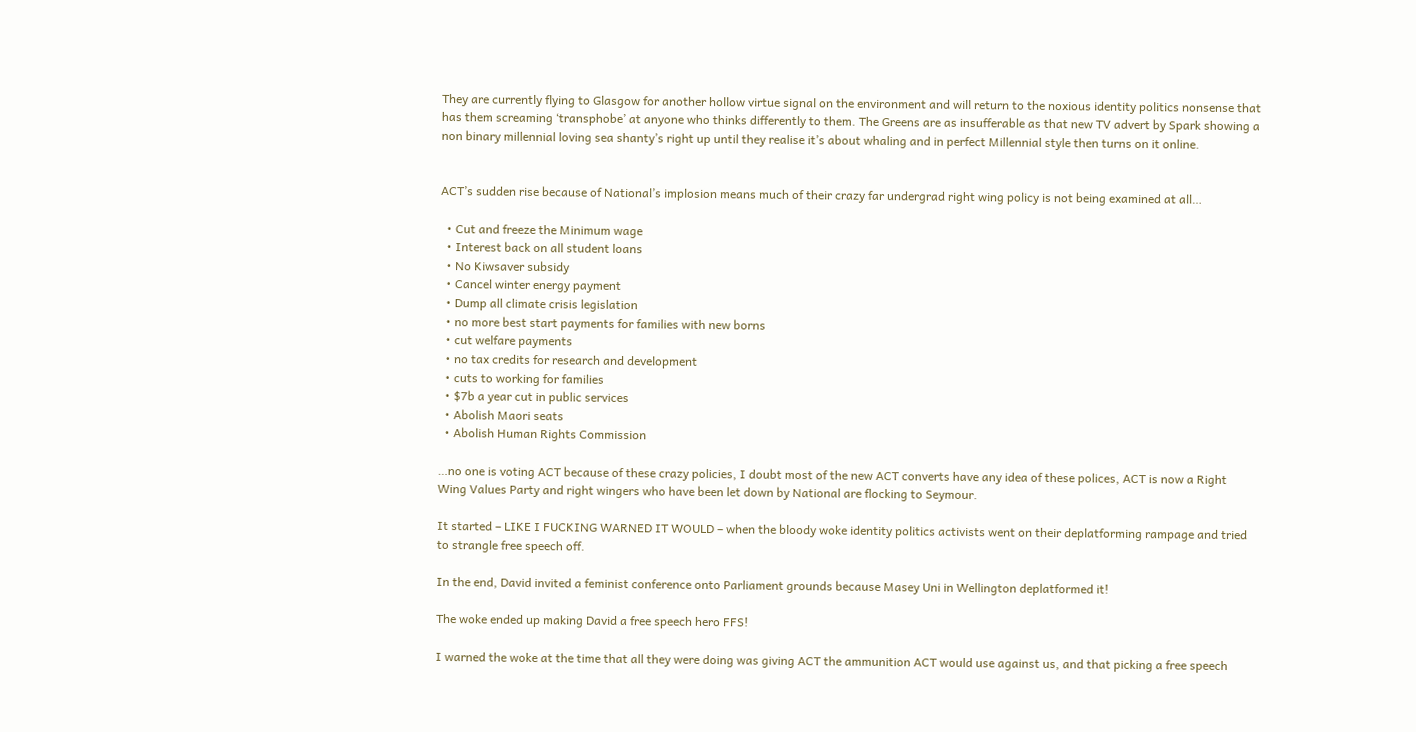They are currently flying to Glasgow for another hollow virtue signal on the environment and will return to the noxious identity politics nonsense that has them screaming ‘transphobe’ at anyone who thinks differently to them. The Greens are as insufferable as that new TV advert by Spark showing a non binary millennial loving sea shanty’s right up until they realise it’s about whaling and in perfect Millennial style then turns on it online.


ACT’s sudden rise because of National’s implosion means much of their crazy far undergrad right wing policy is not being examined at all…

  • Cut and freeze the Minimum wage
  • Interest back on all student loans
  • No Kiwsaver subsidy
  • Cancel winter energy payment
  • Dump all climate crisis legislation
  • no more best start payments for families with new borns
  • cut welfare payments
  • no tax credits for research and development
  • cuts to working for families
  • $7b a year cut in public services
  • Abolish Maori seats
  • Abolish Human Rights Commission

…no one is voting ACT because of these crazy policies, I doubt most of the new ACT converts have any idea of these polices, ACT is now a Right Wing Values Party and right wingers who have been let down by National are flocking to Seymour.

It started – LIKE I FUCKING WARNED IT WOULD – when the bloody woke identity politics activists went on their deplatforming rampage and tried to strangle free speech off.

In the end, David invited a feminist conference onto Parliament grounds because Masey Uni in Wellington deplatformed it!

The woke ended up making David a free speech hero FFS!

I warned the woke at the time that all they were doing was giving ACT the ammunition ACT would use against us, and that picking a free speech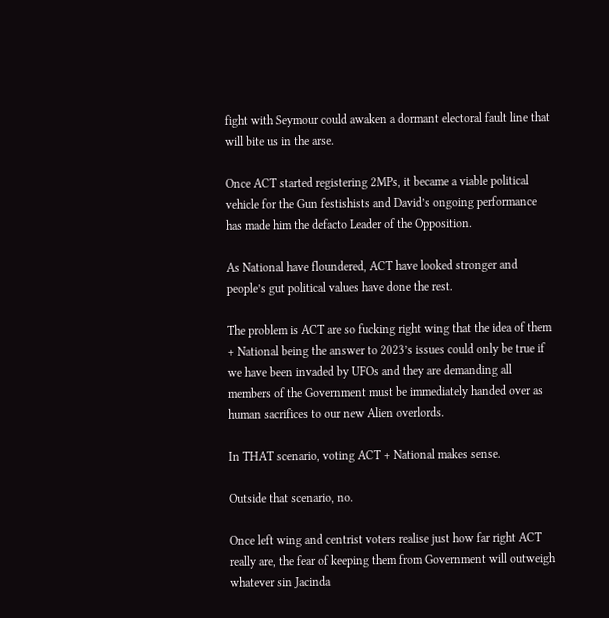fight with Seymour could awaken a dormant electoral fault line that will bite us in the arse.

Once ACT started registering 2MPs, it became a viable political vehicle for the Gun festishists and David’s ongoing performance has made him the defacto Leader of the Opposition.

As National have floundered, ACT have looked stronger and people’s gut political values have done the rest.

The problem is ACT are so fucking right wing that the idea of them + National being the answer to 2023’s issues could only be true if we have been invaded by UFOs and they are demanding all members of the Government must be immediately handed over as human sacrifices to our new Alien overlords.

In THAT scenario, voting ACT + National makes sense.

Outside that scenario, no.

Once left wing and centrist voters realise just how far right ACT really are, the fear of keeping them from Government will outweigh whatever sin Jacinda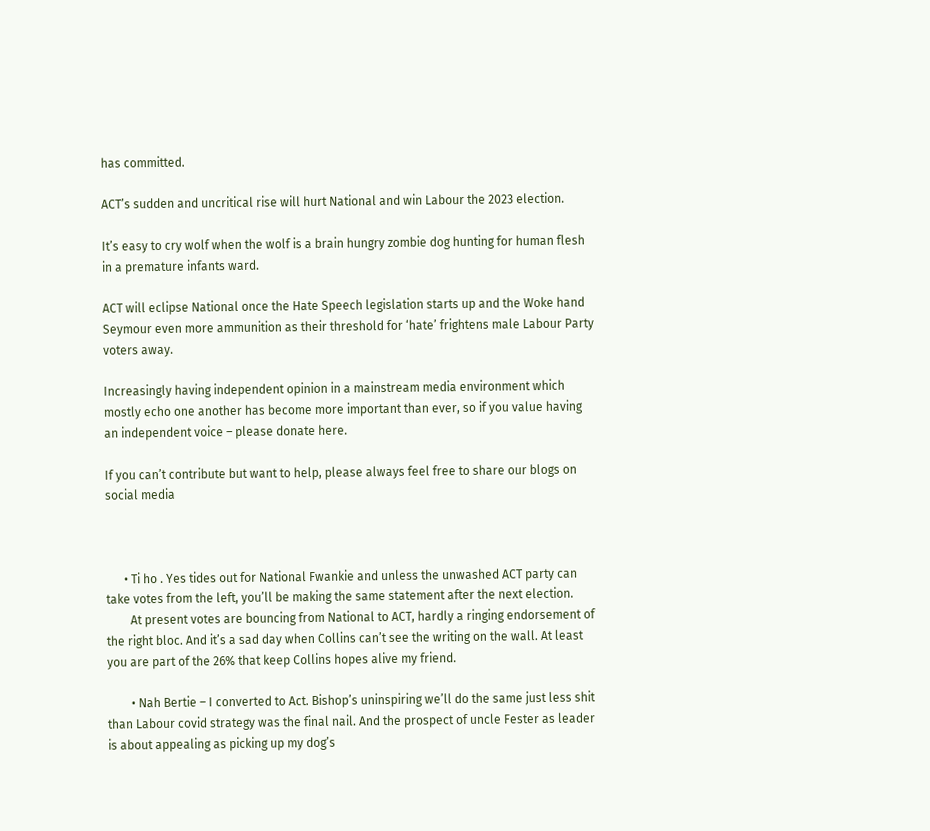has committed.

ACT’s sudden and uncritical rise will hurt National and win Labour the 2023 election.

It’s easy to cry wolf when the wolf is a brain hungry zombie dog hunting for human flesh in a premature infants ward.

ACT will eclipse National once the Hate Speech legislation starts up and the Woke hand Seymour even more ammunition as their threshold for ‘hate’ frightens male Labour Party voters away.

Increasingly having independent opinion in a mainstream media environment which mostly echo one another has become more important than ever, so if you value having an independent voice – please donate here.

If you can’t contribute but want to help, please always feel free to share our blogs on social media



      • Ti ho . Yes tides out for National Fwankie and unless the unwashed ACT party can take votes from the left, you’ll be making the same statement after the next election.
        At present votes are bouncing from National to ACT, hardly a ringing endorsement of the right bloc. And it’s a sad day when Collins can’t see the writing on the wall. At least you are part of the 26% that keep Collins hopes alive my friend.

        • Nah Bertie – I converted to Act. Bishop’s uninspiring we’ll do the same just less shit than Labour covid strategy was the final nail. And the prospect of uncle Fester as leader is about appealing as picking up my dog’s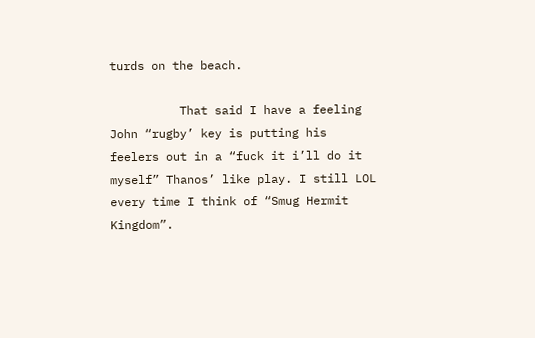turds on the beach.

          That said I have a feeling John “rugby’ key is putting his feelers out in a “fuck it i’ll do it myself” Thanos’ like play. I still LOL every time I think of “Smug Hermit Kingdom”.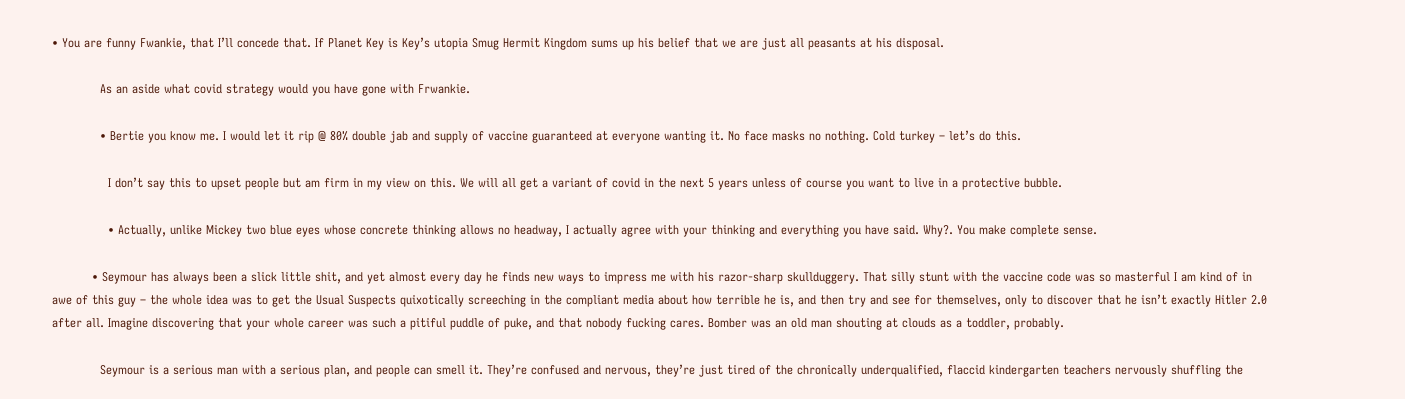• You are funny Fwankie, that I’ll concede that. If Planet Key is Key’s utopia Smug Hermit Kingdom sums up his belief that we are just all peasants at his disposal.

            As an aside what covid strategy would you have gone with Frwankie.

            • Bertie you know me. I would let it rip @ 80% double jab and supply of vaccine guaranteed at everyone wanting it. No face masks no nothing. Cold turkey – let’s do this.

              I don’t say this to upset people but am firm in my view on this. We will all get a variant of covid in the next 5 years unless of course you want to live in a protective bubble.

              • Actually, unlike Mickey two blue eyes whose concrete thinking allows no headway, I actually agree with your thinking and everything you have said. Why?. You make complete sense.

          • Seymour has always been a slick little shit, and yet almost every day he finds new ways to impress me with his razor-sharp skullduggery. That silly stunt with the vaccine code was so masterful I am kind of in awe of this guy – the whole idea was to get the Usual Suspects quixotically screeching in the compliant media about how terrible he is, and then try and see for themselves, only to discover that he isn’t exactly Hitler 2.0 after all. Imagine discovering that your whole career was such a pitiful puddle of puke, and that nobody fucking cares. Bomber was an old man shouting at clouds as a toddler, probably.

            Seymour is a serious man with a serious plan, and people can smell it. They’re confused and nervous, they’re just tired of the chronically underqualified, flaccid kindergarten teachers nervously shuffling the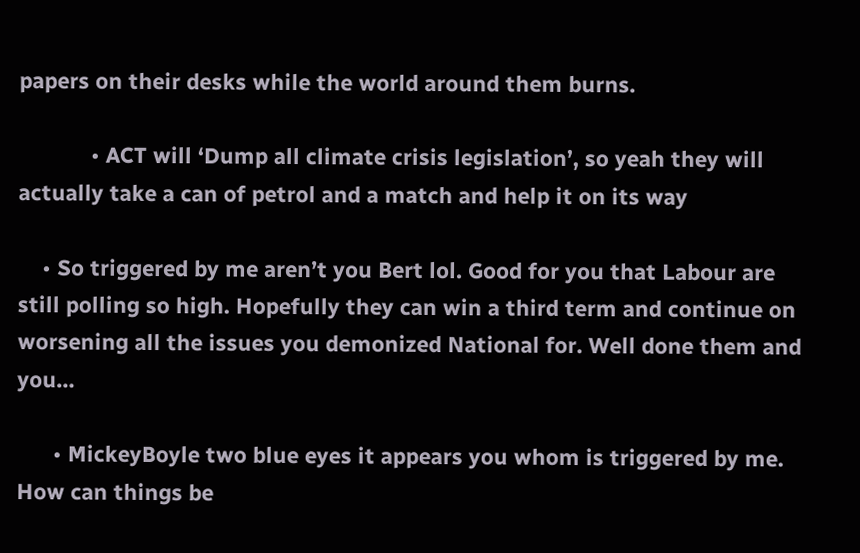papers on their desks while the world around them burns.

            • ACT will ‘Dump all climate crisis legislation’, so yeah they will actually take a can of petrol and a match and help it on its way

    • So triggered by me aren’t you Bert lol. Good for you that Labour are still polling so high. Hopefully they can win a third term and continue on worsening all the issues you demonized National for. Well done them and you…

      • MickeyBoyle two blue eyes it appears you whom is triggered by me. How can things be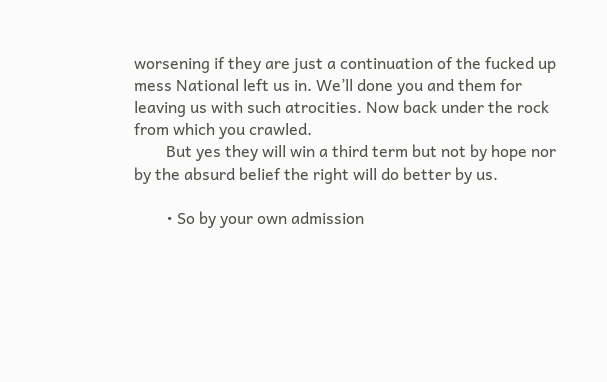worsening if they are just a continuation of the fucked up mess National left us in. We’ll done you and them for leaving us with such atrocities. Now back under the rock from which you crawled.
        But yes they will win a third term but not by hope nor by the absurd belief the right will do better by us.

        • So by your own admission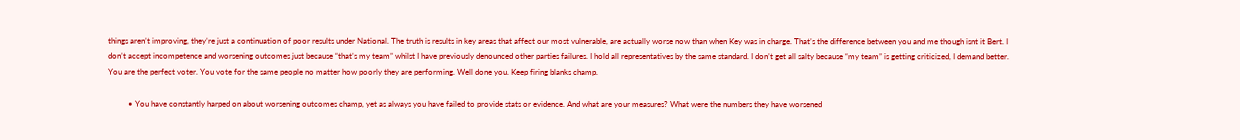things aren’t improving, they’re just a continuation of poor results under National. The truth is results in key areas that affect our most vulnerable, are actually worse now than when Key was in charge. That’s the difference between you and me though isnt it Bert. I don’t accept incompetence and worsening outcomes just because “that’s my team” whilst I have previously denounced other parties failures. I hold all representatives by the same standard. I don’t get all salty because “my team” is getting criticized, I demand better. You are the perfect voter. You vote for the same people no matter how poorly they are performing. Well done you. Keep firing blanks champ.

          • You have constantly harped on about worsening outcomes champ, yet as always you have failed to provide stats or evidence. And what are your measures? What were the numbers they have worsened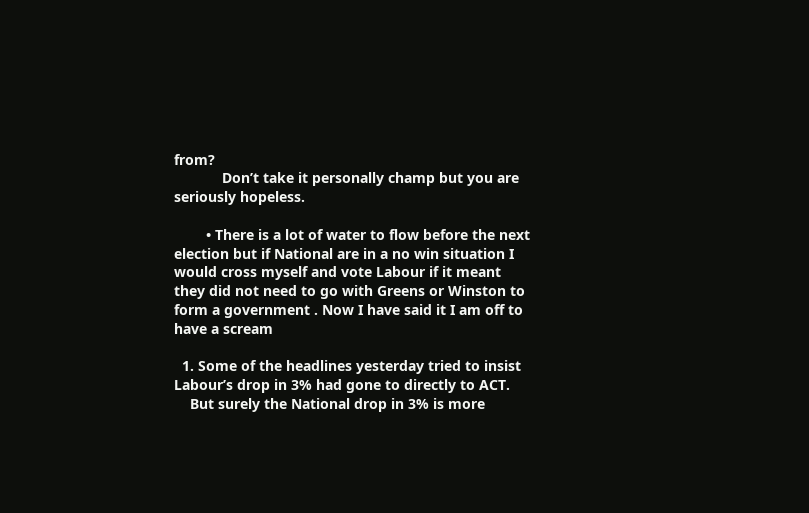from?
            Don’t take it personally champ but you are seriously hopeless.

        • There is a lot of water to flow before the next election but if National are in a no win situation I would cross myself and vote Labour if it meant they did not need to go with Greens or Winston to form a government . Now I have said it I am off to have a scream

  1. Some of the headlines yesterday tried to insist Labour’s drop in 3% had gone to directly to ACT.
    But surely the National drop in 3% is more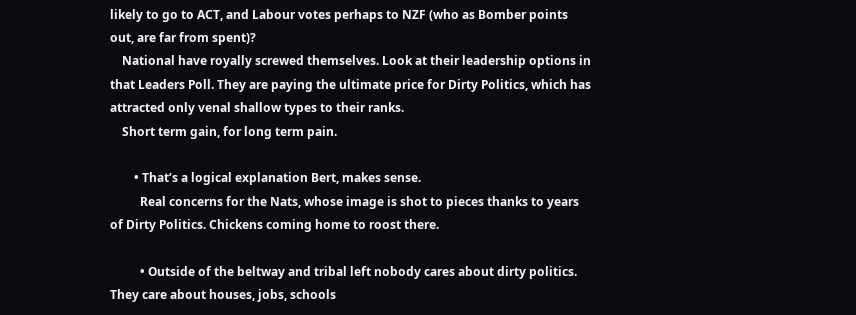likely to go to ACT, and Labour votes perhaps to NZF (who as Bomber points out, are far from spent)?
    National have royally screwed themselves. Look at their leadership options in that Leaders Poll. They are paying the ultimate price for Dirty Politics, which has attracted only venal shallow types to their ranks.
    Short term gain, for long term pain.

        • That’s a logical explanation Bert, makes sense.
          Real concerns for the Nats, whose image is shot to pieces thanks to years of Dirty Politics. Chickens coming home to roost there.

          • Outside of the beltway and tribal left nobody cares about dirty politics. They care about houses, jobs, schools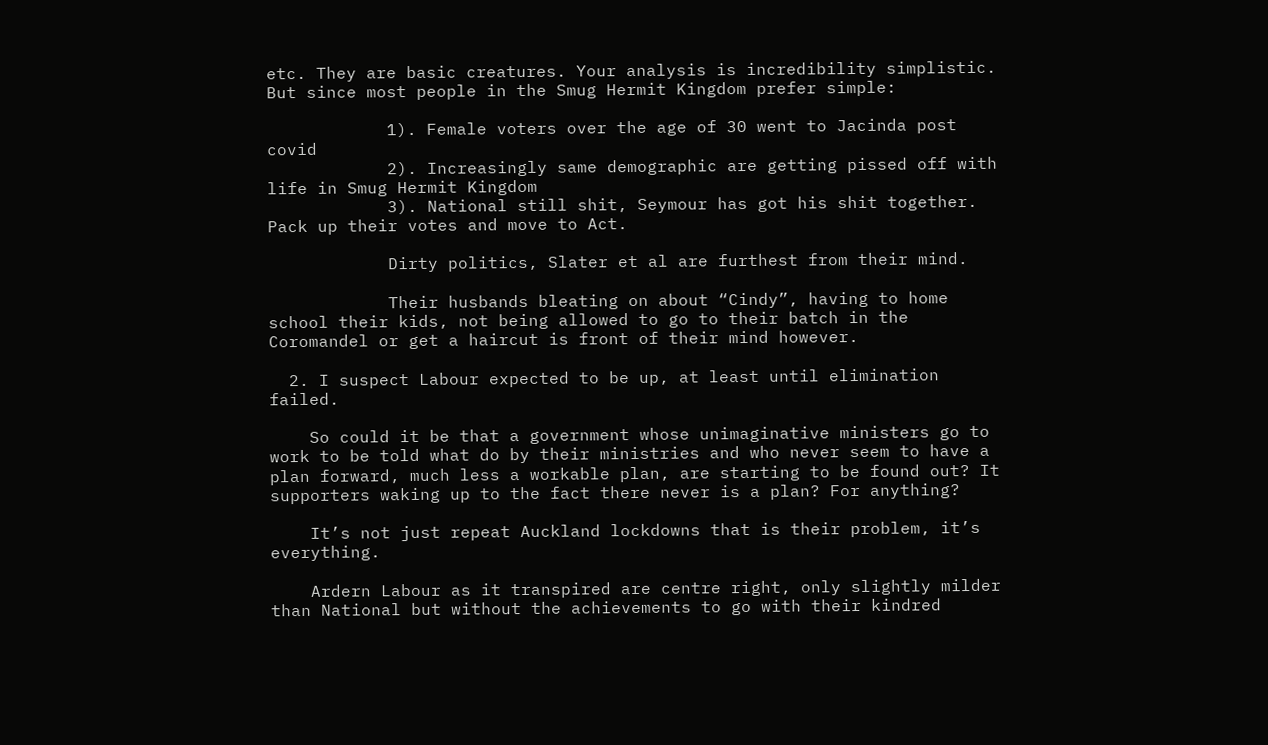etc. They are basic creatures. Your analysis is incredibility simplistic. But since most people in the Smug Hermit Kingdom prefer simple:

            1). Female voters over the age of 30 went to Jacinda post covid
            2). Increasingly same demographic are getting pissed off with life in Smug Hermit Kingdom
            3). National still shit, Seymour has got his shit together. Pack up their votes and move to Act.

            Dirty politics, Slater et al are furthest from their mind.

            Their husbands bleating on about “Cindy”, having to home school their kids, not being allowed to go to their batch in the Coromandel or get a haircut is front of their mind however.

  2. I suspect Labour expected to be up, at least until elimination failed.

    So could it be that a government whose unimaginative ministers go to work to be told what do by their ministries and who never seem to have a plan forward, much less a workable plan, are starting to be found out? It supporters waking up to the fact there never is a plan? For anything?

    It’s not just repeat Auckland lockdowns that is their problem, it’s everything.

    Ardern Labour as it transpired are centre right, only slightly milder than National but without the achievements to go with their kindred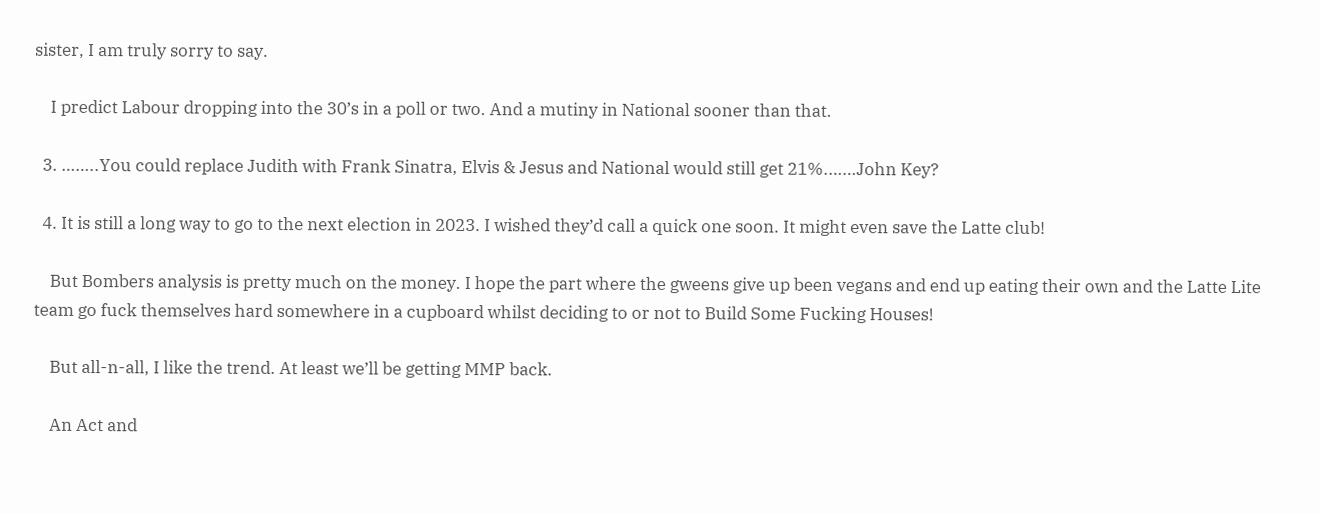sister, I am truly sorry to say.

    I predict Labour dropping into the 30’s in a poll or two. And a mutiny in National sooner than that.

  3. ……..You could replace Judith with Frank Sinatra, Elvis & Jesus and National would still get 21%.……John Key?

  4. It is still a long way to go to the next election in 2023. I wished they’d call a quick one soon. It might even save the Latte club!

    But Bombers analysis is pretty much on the money. I hope the part where the gweens give up been vegans and end up eating their own and the Latte Lite team go fuck themselves hard somewhere in a cupboard whilst deciding to or not to Build Some Fucking Houses!

    But all-n-all, I like the trend. At least we’ll be getting MMP back.

    An Act and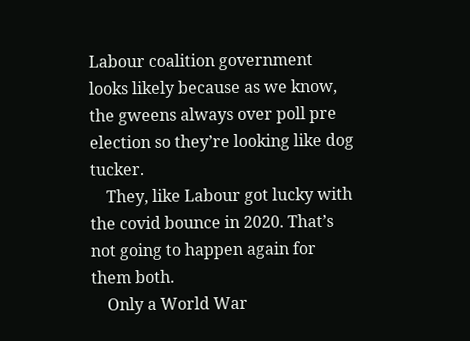Labour coalition government looks likely because as we know, the gweens always over poll pre election so they’re looking like dog tucker.
    They, like Labour got lucky with the covid bounce in 2020. That’s not going to happen again for them both.
    Only a World War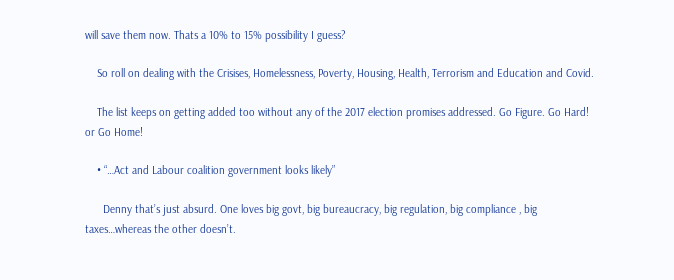will save them now. Thats a 10% to 15% possibility I guess?

    So roll on dealing with the Crisises, Homelessness, Poverty, Housing, Health, Terrorism and Education and Covid.

    The list keeps on getting added too without any of the 2017 election promises addressed. Go Figure. Go Hard! or Go Home!

    • “…Act and Labour coalition government looks likely”

      Denny that’s just absurd. One loves big govt, big bureaucracy, big regulation, big compliance , big taxes…whereas the other doesn’t.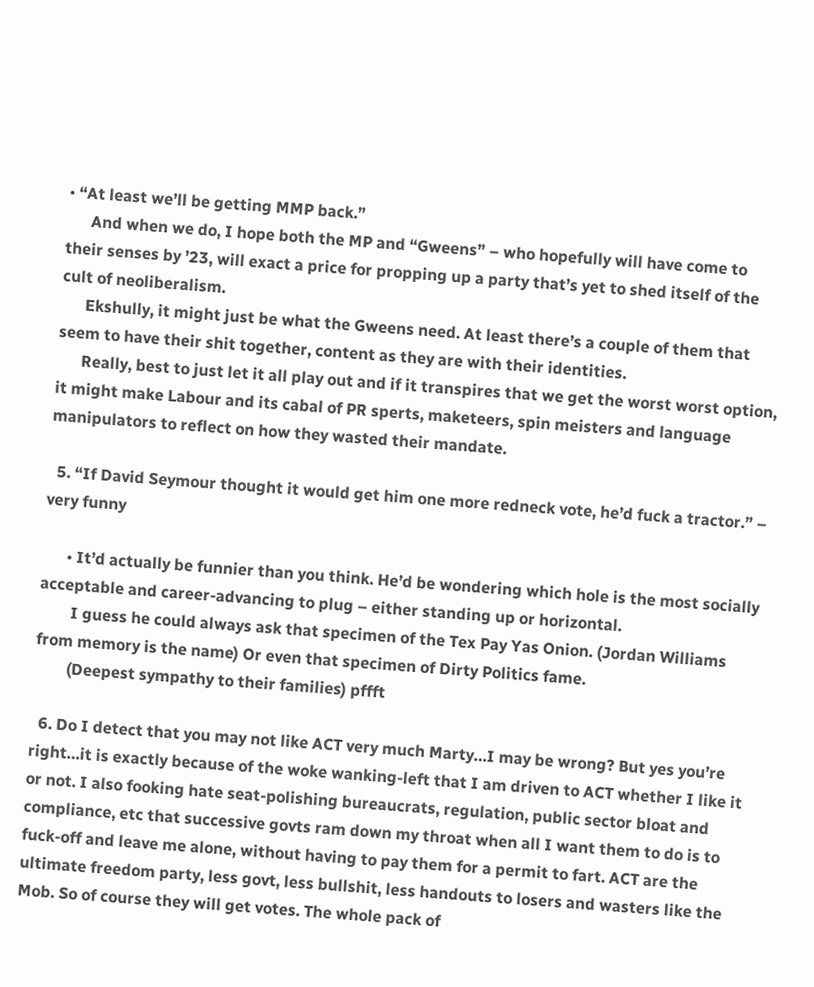• “At least we’ll be getting MMP back.”
      And when we do, I hope both the MP and “Gweens” – who hopefully will have come to their senses by ’23, will exact a price for propping up a party that’s yet to shed itself of the cult of neoliberalism.
      Ekshully, it might just be what the Gweens need. At least there’s a couple of them that seem to have their shit together, content as they are with their identities.
      Really, best to just let it all play out and if it transpires that we get the worst worst option, it might make Labour and its cabal of PR sperts, maketeers, spin meisters and language manipulators to reflect on how they wasted their mandate.

  5. “If David Seymour thought it would get him one more redneck vote, he’d fuck a tractor.” – very funny

      • It’d actually be funnier than you think. He’d be wondering which hole is the most socially acceptable and career-advancing to plug – either standing up or horizontal.
        I guess he could always ask that specimen of the Tex Pay Yas Onion. (Jordan Williams from memory is the name) Or even that specimen of Dirty Politics fame.
        (Deepest sympathy to their families) pffft

  6. Do I detect that you may not like ACT very much Marty…I may be wrong? But yes you’re right…it is exactly because of the woke wanking-left that I am driven to ACT whether I like it or not. I also fooking hate seat-polishing bureaucrats, regulation, public sector bloat and compliance, etc that successive govts ram down my throat when all I want them to do is to fuck-off and leave me alone, without having to pay them for a permit to fart. ACT are the ultimate freedom party, less govt, less bullshit, less handouts to losers and wasters like the Mob. So of course they will get votes. The whole pack of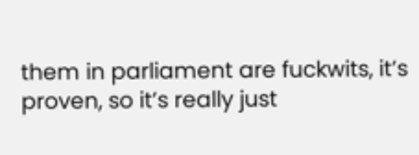them in parliament are fuckwits, it’s proven, so it’s really just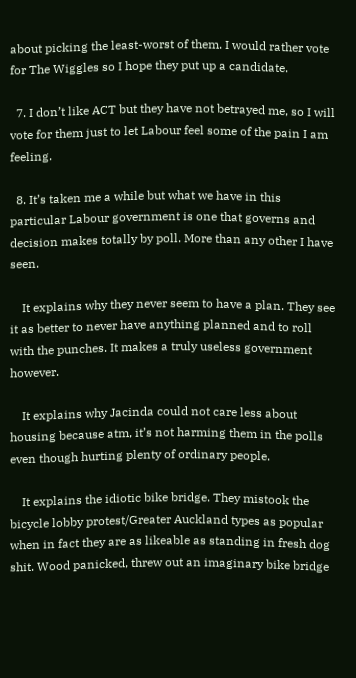about picking the least-worst of them. I would rather vote for The Wiggles so I hope they put up a candidate.

  7. I don’t like ACT but they have not betrayed me, so I will vote for them just to let Labour feel some of the pain I am feeling.

  8. It’s taken me a while but what we have in this particular Labour government is one that governs and decision makes totally by poll. More than any other I have seen.

    It explains why they never seem to have a plan. They see it as better to never have anything planned and to roll with the punches. It makes a truly useless government however.

    It explains why Jacinda could not care less about housing because atm, it’s not harming them in the polls even though hurting plenty of ordinary people.

    It explains the idiotic bike bridge. They mistook the bicycle lobby protest/Greater Auckland types as popular when in fact they are as likeable as standing in fresh dog shit. Wood panicked, threw out an imaginary bike bridge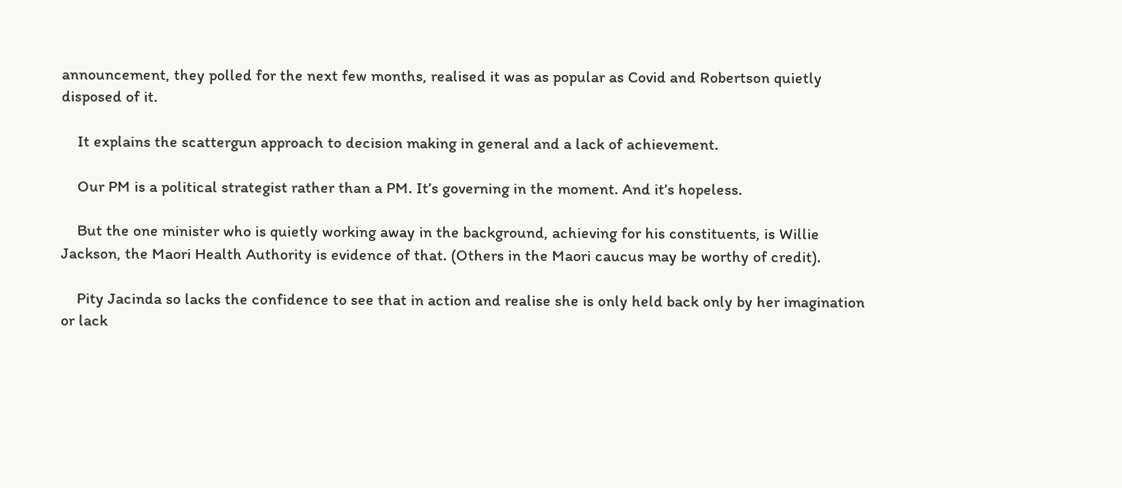announcement, they polled for the next few months, realised it was as popular as Covid and Robertson quietly disposed of it.

    It explains the scattergun approach to decision making in general and a lack of achievement.

    Our PM is a political strategist rather than a PM. It’s governing in the moment. And it’s hopeless.

    But the one minister who is quietly working away in the background, achieving for his constituents, is Willie Jackson, the Maori Health Authority is evidence of that. (Others in the Maori caucus may be worthy of credit).

    Pity Jacinda so lacks the confidence to see that in action and realise she is only held back only by her imagination or lack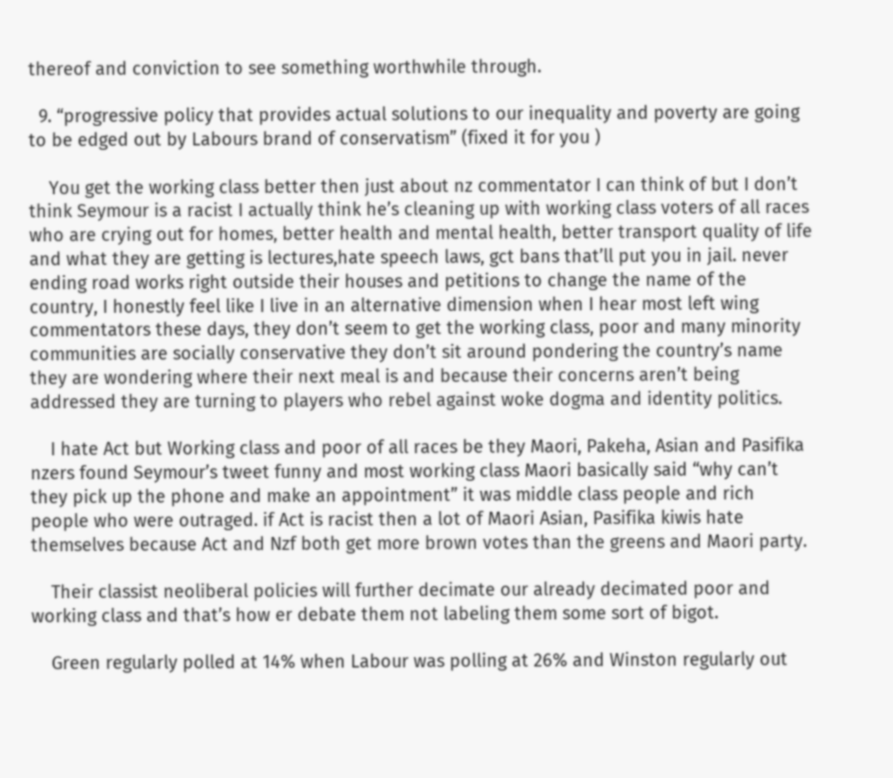thereof and conviction to see something worthwhile through.

  9. “progressive policy that provides actual solutions to our inequality and poverty are going to be edged out by Labours brand of conservatism” (fixed it for you )

    You get the working class better then just about nz commentator I can think of but I don’t think Seymour is a racist I actually think he’s cleaning up with working class voters of all races who are crying out for homes, better health and mental health, better transport quality of life and what they are getting is lectures,hate speech laws, gct bans that’ll put you in jail. never ending road works right outside their houses and petitions to change the name of the country, I honestly feel like I live in an alternative dimension when I hear most left wing commentators these days, they don’t seem to get the working class, poor and many minority communities are socially conservative they don’t sit around pondering the country’s name they are wondering where their next meal is and because their concerns aren’t being addressed they are turning to players who rebel against woke dogma and identity politics.

    I hate Act but Working class and poor of all races be they Maori, Pakeha, Asian and Pasifika nzers found Seymour’s tweet funny and most working class Maori basically said “why can’t they pick up the phone and make an appointment” it was middle class people and rich people who were outraged. if Act is racist then a lot of Maori Asian, Pasifika kiwis hate themselves because Act and Nzf both get more brown votes than the greens and Maori party.

    Their classist neoliberal policies will further decimate our already decimated poor and working class and that’s how er debate them not labeling them some sort of bigot.

    Green regularly polled at 14% when Labour was polling at 26% and Winston regularly out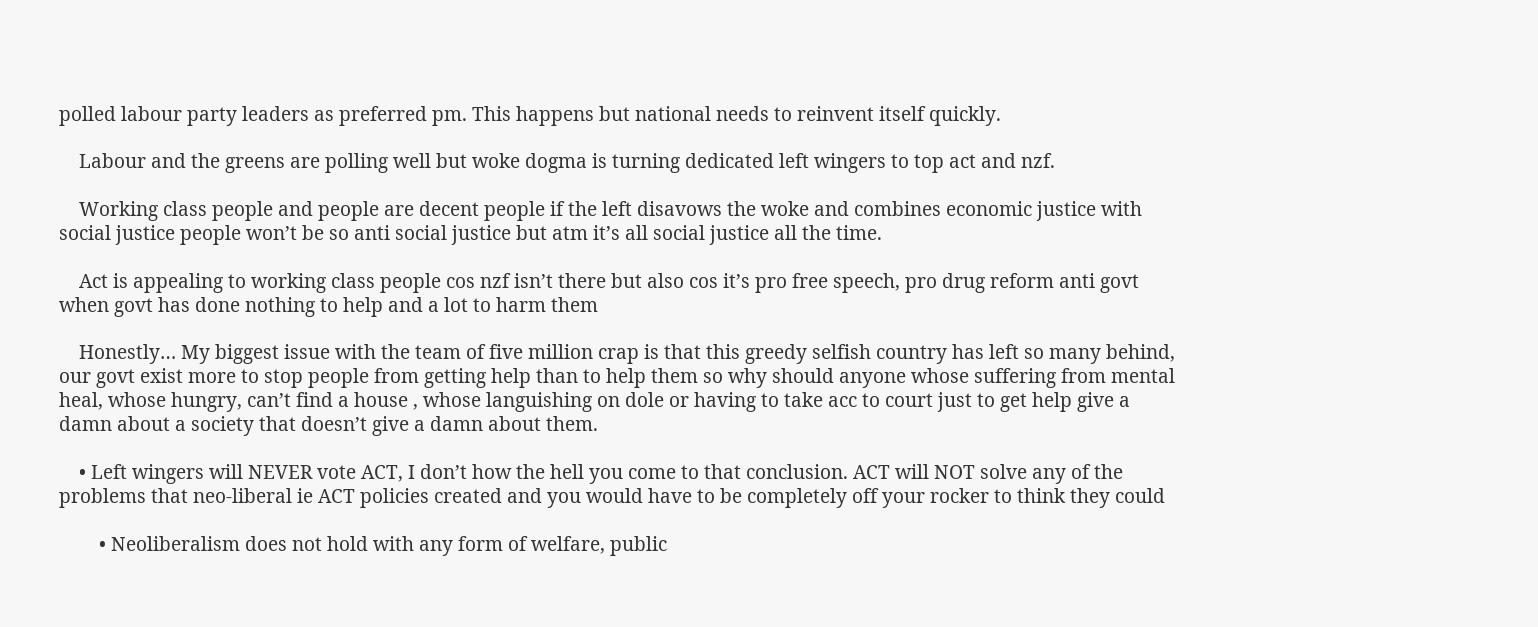polled labour party leaders as preferred pm. This happens but national needs to reinvent itself quickly.

    Labour and the greens are polling well but woke dogma is turning dedicated left wingers to top act and nzf.

    Working class people and people are decent people if the left disavows the woke and combines economic justice with social justice people won’t be so anti social justice but atm it’s all social justice all the time.

    Act is appealing to working class people cos nzf isn’t there but also cos it’s pro free speech, pro drug reform anti govt when govt has done nothing to help and a lot to harm them

    Honestly… My biggest issue with the team of five million crap is that this greedy selfish country has left so many behind, our govt exist more to stop people from getting help than to help them so why should anyone whose suffering from mental heal, whose hungry, can’t find a house , whose languishing on dole or having to take acc to court just to get help give a damn about a society that doesn’t give a damn about them.

    • Left wingers will NEVER vote ACT, I don’t how the hell you come to that conclusion. ACT will NOT solve any of the problems that neo-liberal ie ACT policies created and you would have to be completely off your rocker to think they could

        • Neoliberalism does not hold with any form of welfare, public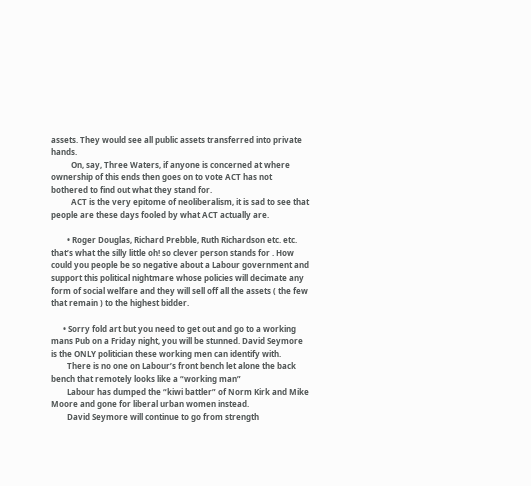assets. They would see all public assets transferred into private hands.
          On, say, Three Waters, if anyone is concerned at where ownership of this ends then goes on to vote ACT has not bothered to find out what they stand for.
          ACT is the very epitome of neoliberalism, it is sad to see that people are these days fooled by what ACT actually are.

        • Roger Douglas, Richard Prebble, Ruth Richardson etc. etc. that’s what the silly little oh! so clever person stands for . How could you people be so negative about a Labour government and support this political nightmare whose policies will decimate any form of social welfare and they will sell off all the assets ( the few that remain ) to the highest bidder.

      • Sorry fold art but you need to get out and go to a working mans Pub on a Friday night, you will be stunned. David Seymore is the ONLY politician these working men can identify with.
        There is no one on Labour’s front bench let alone the back bench that remotely looks like a “working man”
        Labour has dumped the “kiwi battler” of Norm Kirk and Mike Moore and gone for liberal urban women instead.
        David Seymore will continue to go from strength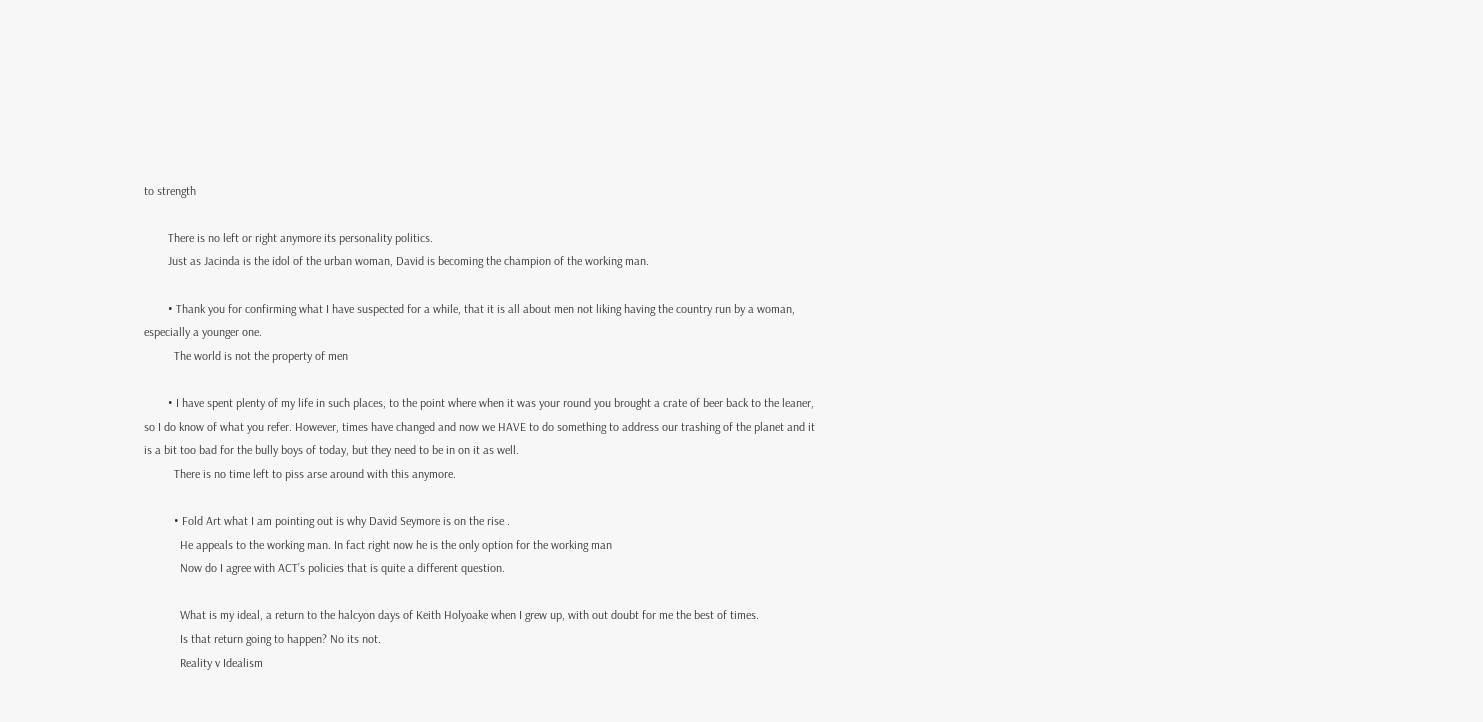to strength

        There is no left or right anymore its personality politics.
        Just as Jacinda is the idol of the urban woman, David is becoming the champion of the working man.

        • Thank you for confirming what I have suspected for a while, that it is all about men not liking having the country run by a woman, especially a younger one.
          The world is not the property of men

        • I have spent plenty of my life in such places, to the point where when it was your round you brought a crate of beer back to the leaner, so I do know of what you refer. However, times have changed and now we HAVE to do something to address our trashing of the planet and it is a bit too bad for the bully boys of today, but they need to be in on it as well.
          There is no time left to piss arse around with this anymore.

          • Fold Art what I am pointing out is why David Seymore is on the rise .
            He appeals to the working man. In fact right now he is the only option for the working man
            Now do I agree with ACT’s policies that is quite a different question.

            What is my ideal, a return to the halcyon days of Keith Holyoake when I grew up, with out doubt for me the best of times.
            Is that return going to happen? No its not.
            Reality v Idealism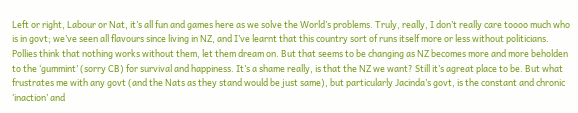Left or right, Labour or Nat, it’s all fun and games here as we solve the World’s problems. Truly, really, I don’t really care toooo much who is in govt; we’ve seen all flavours since living in NZ, and I’ve learnt that this country sort of runs itself more or less without politicians. Pollies think that nothing works without them, let them dream on. But that seems to be changing as NZ becomes more and more beholden to the ‘gummint’ (sorry CB) for survival and happiness. It’s a shame really, is that the NZ we want? Still it’s agreat place to be. But what frustrates me with any govt (and the Nats as they stand would be just same), but particularly Jacinda’s govt, is the constant and chronic ‘inaction’ and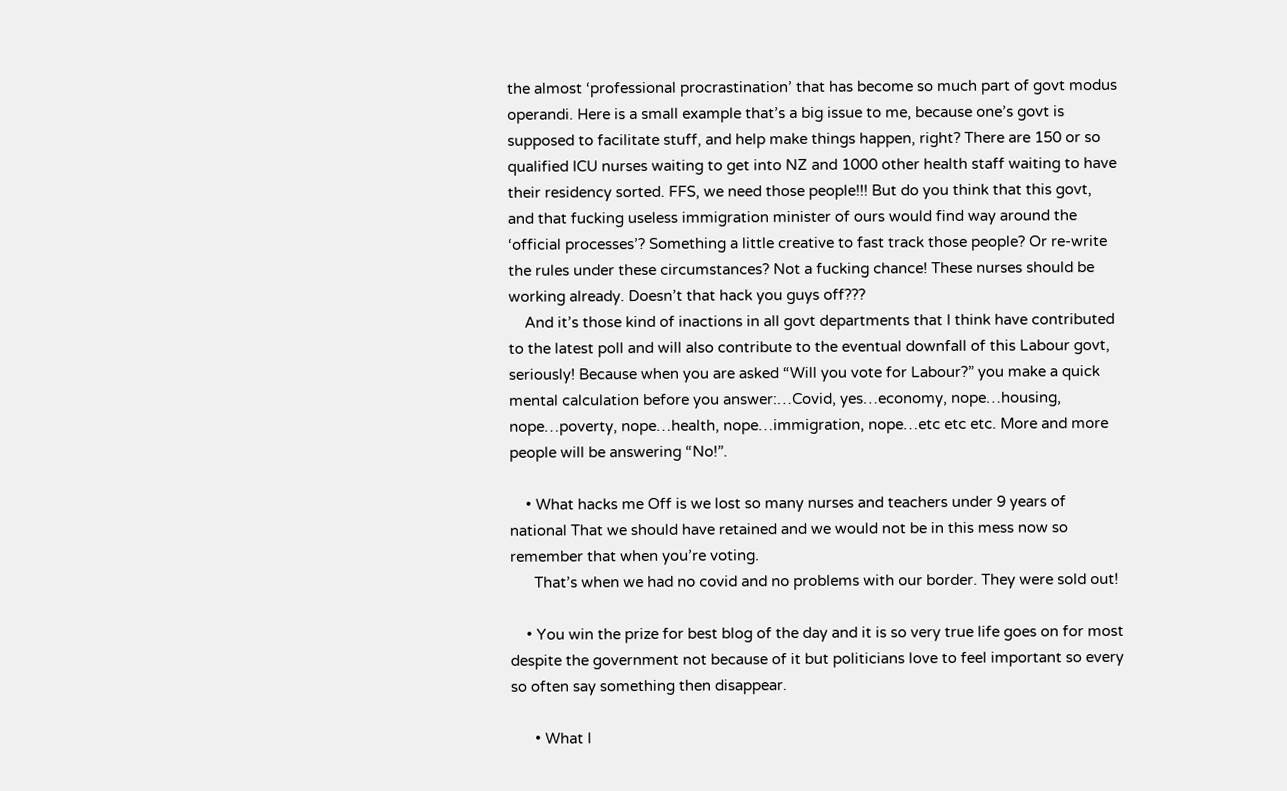the almost ‘professional procrastination’ that has become so much part of govt modus operandi. Here is a small example that’s a big issue to me, because one’s govt is supposed to facilitate stuff, and help make things happen, right? There are 150 or so qualified ICU nurses waiting to get into NZ and 1000 other health staff waiting to have their residency sorted. FFS, we need those people!!! But do you think that this govt, and that fucking useless immigration minister of ours would find way around the ‘official processes’? Something a little creative to fast track those people? Or re-write the rules under these circumstances? Not a fucking chance! These nurses should be working already. Doesn’t that hack you guys off???
    And it’s those kind of inactions in all govt departments that I think have contributed to the latest poll and will also contribute to the eventual downfall of this Labour govt, seriously! Because when you are asked “Will you vote for Labour?” you make a quick mental calculation before you answer:…Covid, yes…economy, nope…housing, nope…poverty, nope…health, nope…immigration, nope…etc etc etc. More and more people will be answering “No!”.

    • What hacks me Off is we lost so many nurses and teachers under 9 years of national That we should have retained and we would not be in this mess now so remember that when you’re voting.
      That’s when we had no covid and no problems with our border. They were sold out!

    • You win the prize for best blog of the day and it is so very true life goes on for most despite the government not because of it but politicians love to feel important so every so often say something then disappear.

      • What I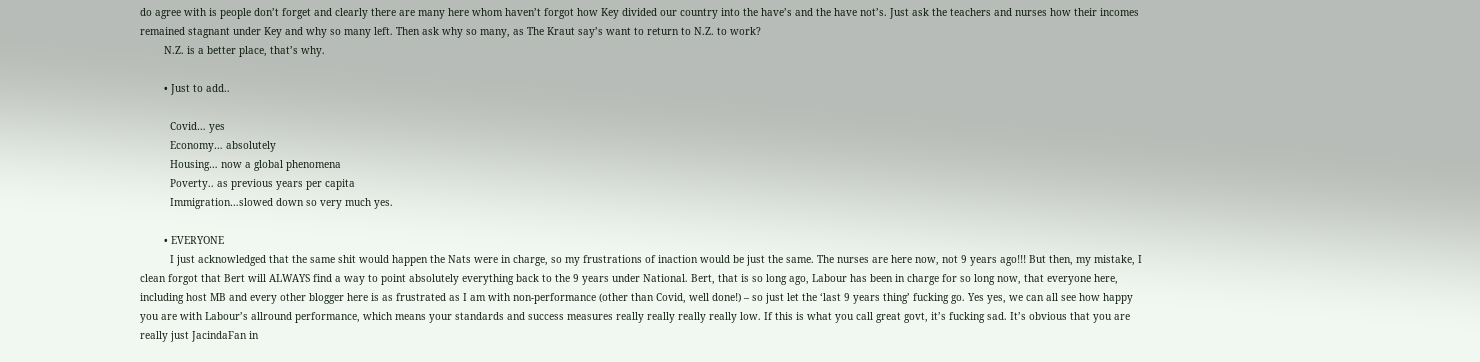do agree with is people don’t forget and clearly there are many here whom haven’t forgot how Key divided our country into the have’s and the have not’s. Just ask the teachers and nurses how their incomes remained stagnant under Key and why so many left. Then ask why so many, as The Kraut say’s want to return to N.Z. to work?
        N.Z. is a better place, that’s why.

        • Just to add..

          Covid… yes
          Economy… absolutely
          Housing… now a global phenomena
          Poverty.. as previous years per capita
          Immigration…slowed down so very much yes.

        • EVERYONE
          I just acknowledged that the same shit would happen the Nats were in charge, so my frustrations of inaction would be just the same. The nurses are here now, not 9 years ago!!! But then, my mistake, I clean forgot that Bert will ALWAYS find a way to point absolutely everything back to the 9 years under National. Bert, that is so long ago, Labour has been in charge for so long now, that everyone here, including host MB and every other blogger here is as frustrated as I am with non-performance (other than Covid, well done!) – so just let the ‘last 9 years thing’ fucking go. Yes yes, we can all see how happy you are with Labour’s allround performance, which means your standards and success measures really really really really low. If this is what you call great govt, it’s fucking sad. It’s obvious that you are really just JacindaFan in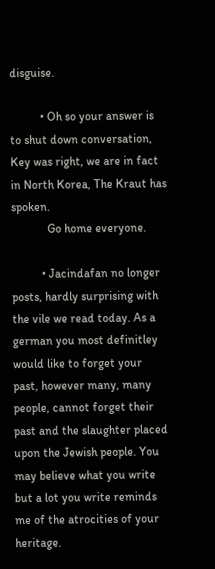disguise.

          • Oh so your answer is to shut down conversation, Key was right, we are in fact in North Korea, The Kraut has spoken.
            Go home everyone.

          • Jacindafan no longer posts, hardly surprising with the vile we read today. As a german you most definitley would like to forget your past, however many, many people, cannot forget their past and the slaughter placed upon the Jewish people. You may believe what you write but a lot you write reminds me of the atrocities of your heritage.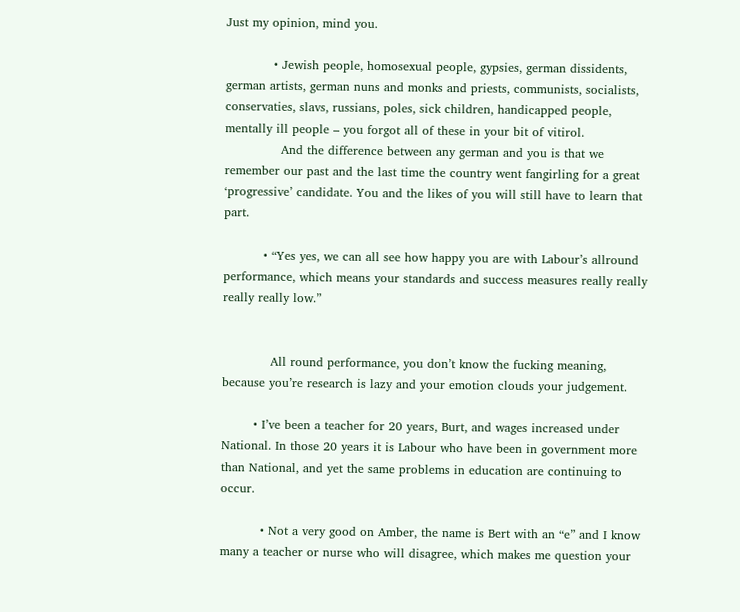Just my opinion, mind you.

            • Jewish people, homosexual people, gypsies, german dissidents, german artists, german nuns and monks and priests, communists, socialists, conservaties, slavs, russians, poles, sick children, handicapped people, mentally ill people – you forgot all of these in your bit of vitirol.
              And the difference between any german and you is that we remember our past and the last time the country went fangirling for a great ‘progressive’ candidate. You and the likes of you will still have to learn that part.

          • “Yes yes, we can all see how happy you are with Labour’s allround performance, which means your standards and success measures really really really really low.”


            All round performance, you don’t know the fucking meaning, because you’re research is lazy and your emotion clouds your judgement.

        • I’ve been a teacher for 20 years, Burt, and wages increased under National. In those 20 years it is Labour who have been in government more than National, and yet the same problems in education are continuing to occur.

          • Not a very good on Amber, the name is Bert with an “e” and I know many a teacher or nurse who will disagree, which makes me question your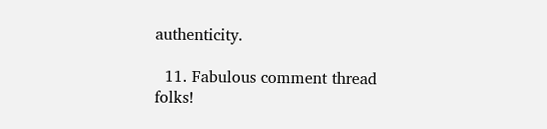authenticity.

  11. Fabulous comment thread folks!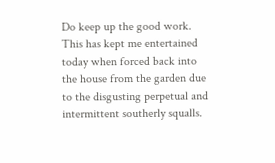Do keep up the good work. This has kept me entertained today when forced back into the house from the garden due to the disgusting perpetual and intermittent southerly squalls.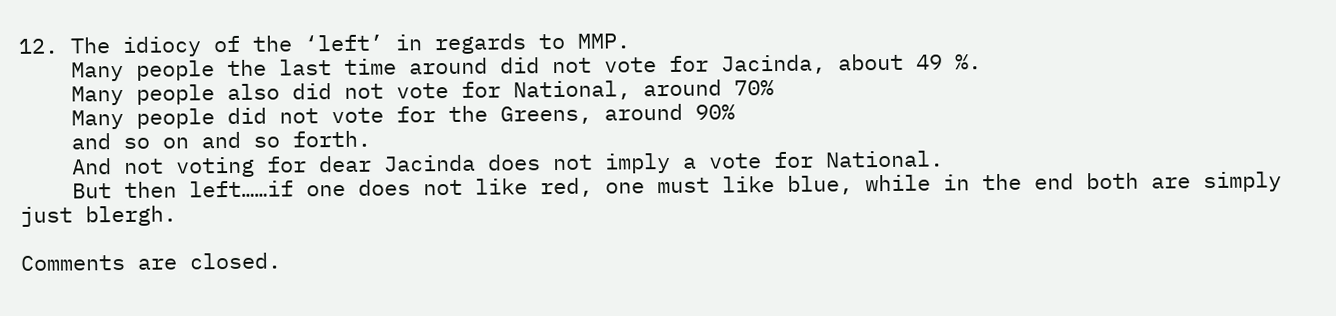12. The idiocy of the ‘left’ in regards to MMP.
    Many people the last time around did not vote for Jacinda, about 49 %.
    Many people also did not vote for National, around 70%
    Many people did not vote for the Greens, around 90%
    and so on and so forth.
    And not voting for dear Jacinda does not imply a vote for National.
    But then left……if one does not like red, one must like blue, while in the end both are simply just blergh.

Comments are closed.